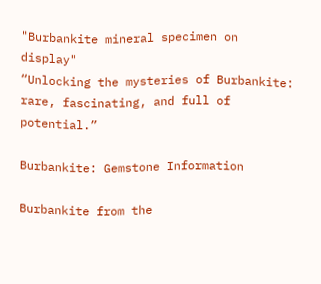"Burbankite mineral specimen on display"
“Unlocking the mysteries of Burbankite: rare, fascinating, and full of potential.”

Burbankite: Gemstone Information

Burbankite from the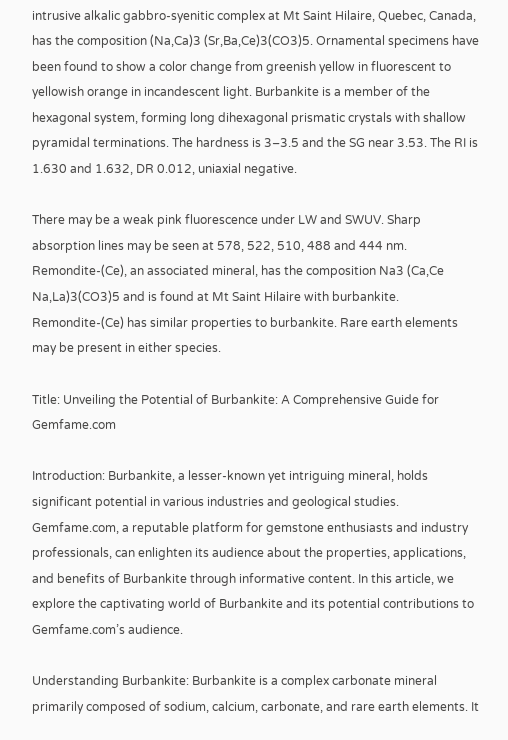intrusive alkalic gabbro-syenitic complex at Mt Saint Hilaire, Quebec, Canada, has the composition (Na,Ca)3 (Sr,Ba,Ce)3(CO3)5. Ornamental specimens have been found to show a color change from greenish yellow in fluorescent to yellowish orange in incandescent light. Burbankite is a member of the hexagonal system, forming long dihexagonal prismatic crystals with shallow pyramidal terminations. The hardness is 3–3.5 and the SG near 3.53. The RI is 1.630 and 1.632, DR 0.012, uniaxial negative.

There may be a weak pink fluorescence under LW and SWUV. Sharp absorption lines may be seen at 578, 522, 510, 488 and 444 nm. Remondite-(Ce), an associated mineral, has the composition Na3 (Ca,Ce Na,La)3(CO3)5 and is found at Mt Saint Hilaire with burbankite. Remondite-(Ce) has similar properties to burbankite. Rare earth elements may be present in either species.

Title: Unveiling the Potential of Burbankite: A Comprehensive Guide for Gemfame.com

Introduction: Burbankite, a lesser-known yet intriguing mineral, holds significant potential in various industries and geological studies. Gemfame.com, a reputable platform for gemstone enthusiasts and industry professionals, can enlighten its audience about the properties, applications, and benefits of Burbankite through informative content. In this article, we explore the captivating world of Burbankite and its potential contributions to Gemfame.com’s audience.

Understanding Burbankite: Burbankite is a complex carbonate mineral primarily composed of sodium, calcium, carbonate, and rare earth elements. It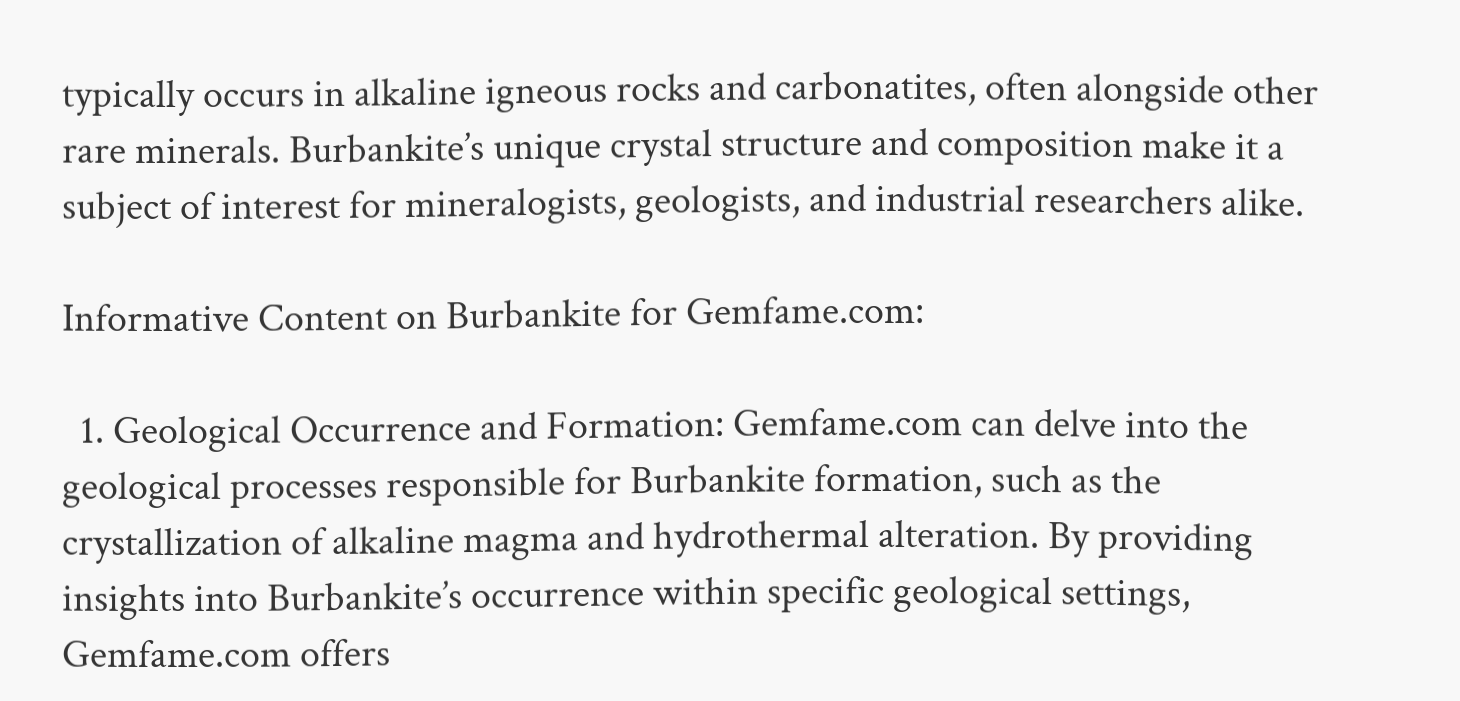typically occurs in alkaline igneous rocks and carbonatites, often alongside other rare minerals. Burbankite’s unique crystal structure and composition make it a subject of interest for mineralogists, geologists, and industrial researchers alike.

Informative Content on Burbankite for Gemfame.com:

  1. Geological Occurrence and Formation: Gemfame.com can delve into the geological processes responsible for Burbankite formation, such as the crystallization of alkaline magma and hydrothermal alteration. By providing insights into Burbankite’s occurrence within specific geological settings, Gemfame.com offers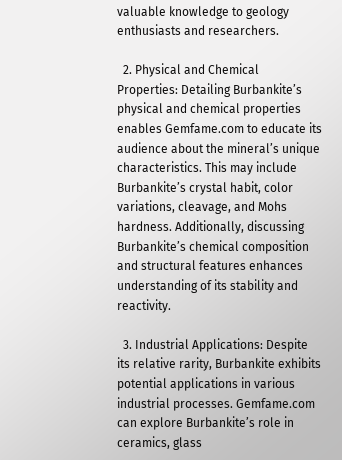valuable knowledge to geology enthusiasts and researchers.

  2. Physical and Chemical Properties: Detailing Burbankite’s physical and chemical properties enables Gemfame.com to educate its audience about the mineral’s unique characteristics. This may include Burbankite’s crystal habit, color variations, cleavage, and Mohs hardness. Additionally, discussing Burbankite’s chemical composition and structural features enhances understanding of its stability and reactivity.

  3. Industrial Applications: Despite its relative rarity, Burbankite exhibits potential applications in various industrial processes. Gemfame.com can explore Burbankite’s role in ceramics, glass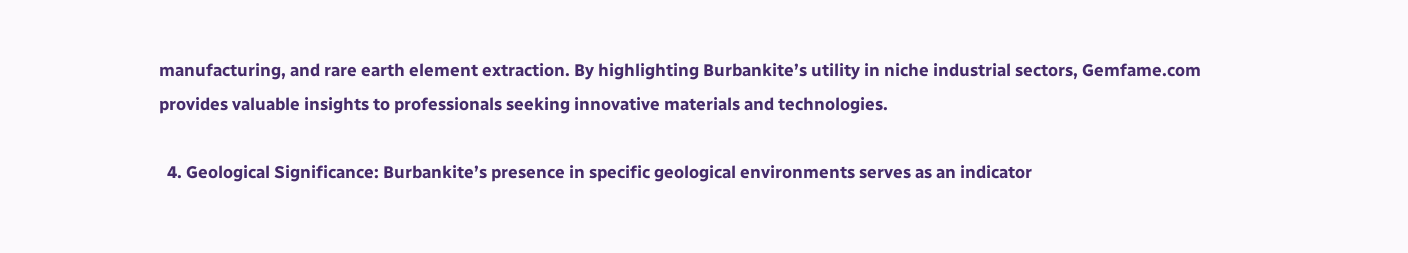manufacturing, and rare earth element extraction. By highlighting Burbankite’s utility in niche industrial sectors, Gemfame.com provides valuable insights to professionals seeking innovative materials and technologies.

  4. Geological Significance: Burbankite’s presence in specific geological environments serves as an indicator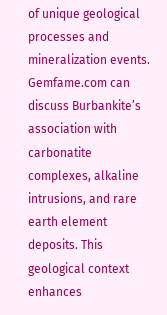of unique geological processes and mineralization events. Gemfame.com can discuss Burbankite’s association with carbonatite complexes, alkaline intrusions, and rare earth element deposits. This geological context enhances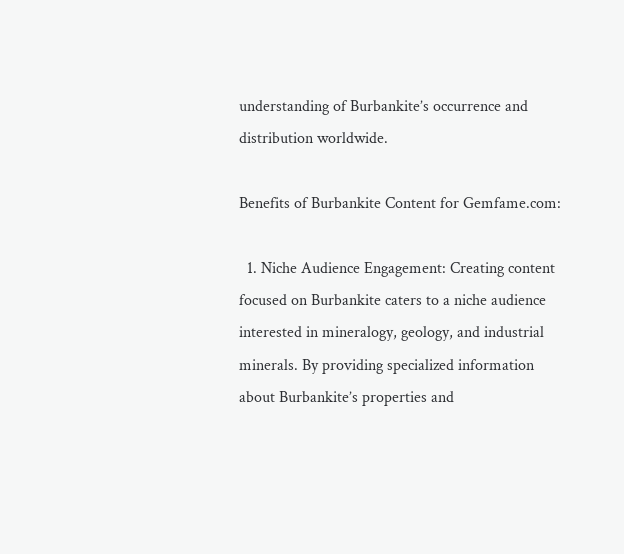understanding of Burbankite’s occurrence and distribution worldwide.

Benefits of Burbankite Content for Gemfame.com:

  1. Niche Audience Engagement: Creating content focused on Burbankite caters to a niche audience interested in mineralogy, geology, and industrial minerals. By providing specialized information about Burbankite’s properties and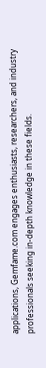applications, Gemfame.com engages enthusiasts, researchers, and industry professionals seeking in-depth knowledge in these fields.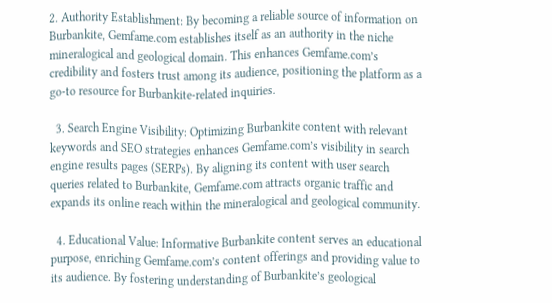2. Authority Establishment: By becoming a reliable source of information on Burbankite, Gemfame.com establishes itself as an authority in the niche mineralogical and geological domain. This enhances Gemfame.com’s credibility and fosters trust among its audience, positioning the platform as a go-to resource for Burbankite-related inquiries.

  3. Search Engine Visibility: Optimizing Burbankite content with relevant keywords and SEO strategies enhances Gemfame.com’s visibility in search engine results pages (SERPs). By aligning its content with user search queries related to Burbankite, Gemfame.com attracts organic traffic and expands its online reach within the mineralogical and geological community.

  4. Educational Value: Informative Burbankite content serves an educational purpose, enriching Gemfame.com’s content offerings and providing value to its audience. By fostering understanding of Burbankite’s geological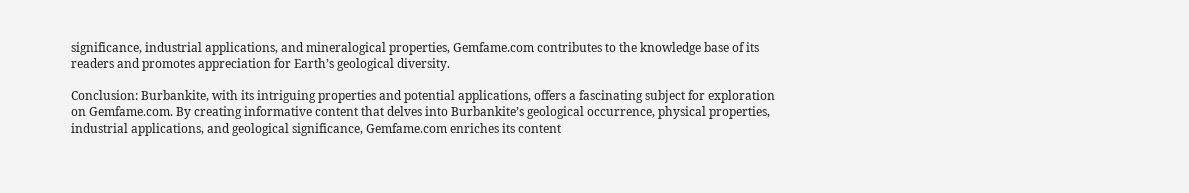significance, industrial applications, and mineralogical properties, Gemfame.com contributes to the knowledge base of its readers and promotes appreciation for Earth’s geological diversity.

Conclusion: Burbankite, with its intriguing properties and potential applications, offers a fascinating subject for exploration on Gemfame.com. By creating informative content that delves into Burbankite’s geological occurrence, physical properties, industrial applications, and geological significance, Gemfame.com enriches its content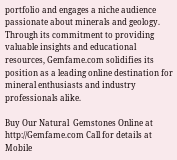portfolio and engages a niche audience passionate about minerals and geology. Through its commitment to providing valuable insights and educational resources, Gemfame.com solidifies its position as a leading online destination for mineral enthusiasts and industry professionals alike.

Buy Our Natural  Gemstones Online at http://Gemfame.com Call for details at Mobile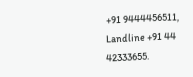+91 9444456511, Landline +91 44 42333655.